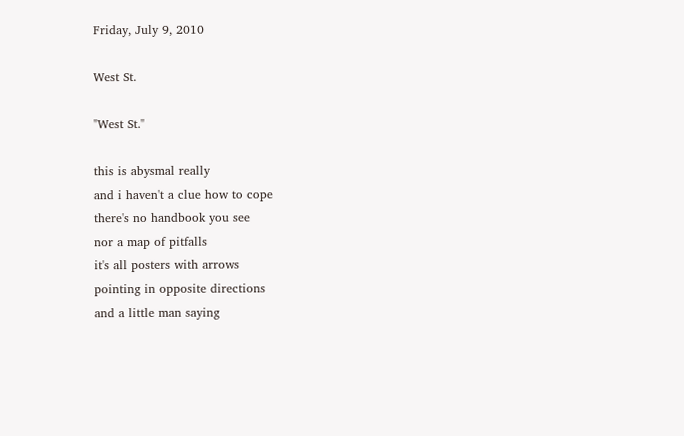Friday, July 9, 2010

West St.

"West St."

this is abysmal really
and i haven't a clue how to cope
there's no handbook you see
nor a map of pitfalls
it's all posters with arrows
pointing in opposite directions
and a little man saying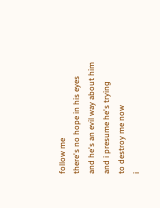follow me
there's no hope in his eyes
and he's an evil way about him
and i presume he's trying
to destroy me now
i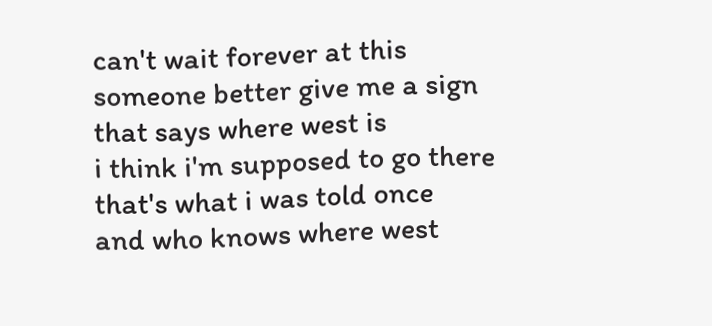can't wait forever at this
someone better give me a sign
that says where west is
i think i'm supposed to go there
that's what i was told once
and who knows where west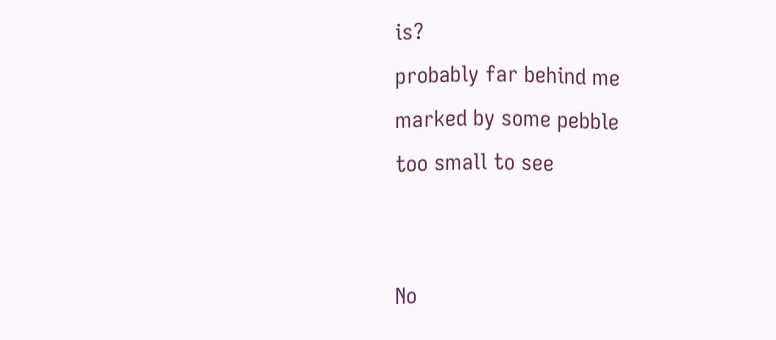is?
probably far behind me
marked by some pebble
too small to see


No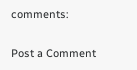comments:

Post a Comment